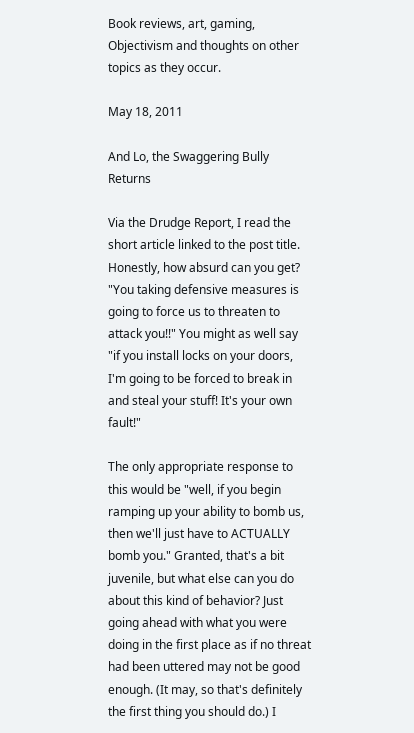Book reviews, art, gaming, Objectivism and thoughts on other topics as they occur.

May 18, 2011

And Lo, the Swaggering Bully Returns

Via the Drudge Report, I read the short article linked to the post title. Honestly, how absurd can you get? "You taking defensive measures is going to force us to threaten to attack you!!" You might as well say "if you install locks on your doors, I'm going to be forced to break in and steal your stuff! It's your own fault!"

The only appropriate response to this would be "well, if you begin ramping up your ability to bomb us, then we'll just have to ACTUALLY bomb you." Granted, that's a bit juvenile, but what else can you do about this kind of behavior? Just going ahead with what you were doing in the first place as if no threat had been uttered may not be good enough. (It may, so that's definitely the first thing you should do.) I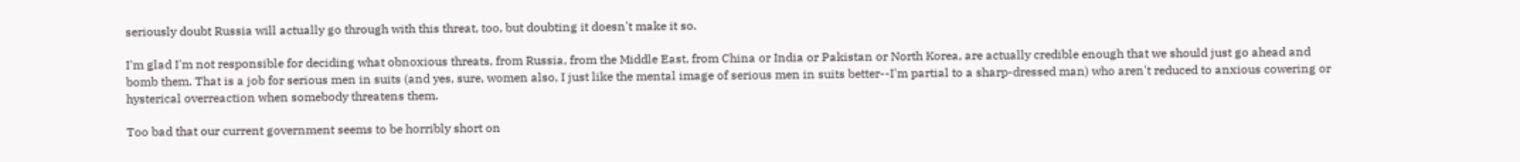seriously doubt Russia will actually go through with this threat, too, but doubting it doesn't make it so.

I'm glad I'm not responsible for deciding what obnoxious threats, from Russia, from the Middle East, from China or India or Pakistan or North Korea, are actually credible enough that we should just go ahead and bomb them. That is a job for serious men in suits (and yes, sure, women also, I just like the mental image of serious men in suits better--I'm partial to a sharp-dressed man) who aren't reduced to anxious cowering or hysterical overreaction when somebody threatens them.

Too bad that our current government seems to be horribly short on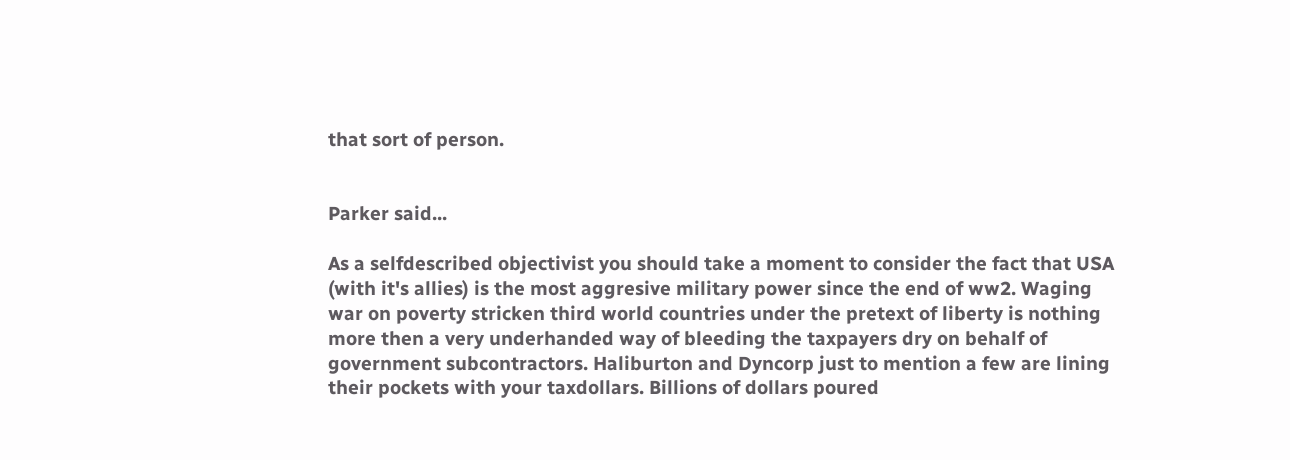that sort of person.


Parker said...

As a selfdescribed objectivist you should take a moment to consider the fact that USA (with it's allies) is the most aggresive military power since the end of ww2. Waging war on poverty stricken third world countries under the pretext of liberty is nothing more then a very underhanded way of bleeding the taxpayers dry on behalf of government subcontractors. Haliburton and Dyncorp just to mention a few are lining their pockets with your taxdollars. Billions of dollars poured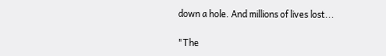down a hole. And millions of lives lost...

"The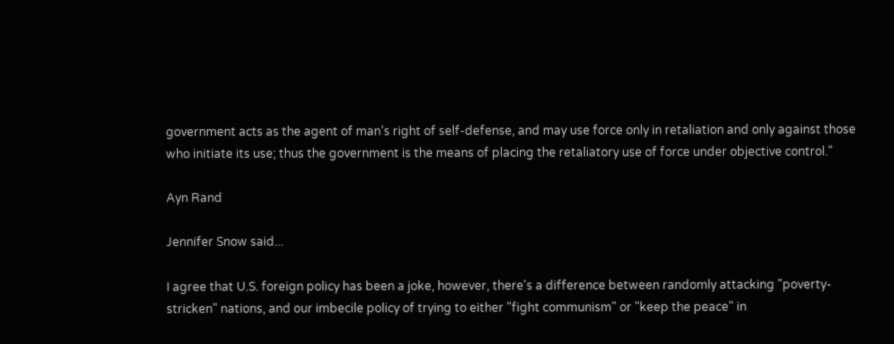government acts as the agent of man’s right of self-defense, and may use force only in retaliation and only against those who initiate its use; thus the government is the means of placing the retaliatory use of force under objective control."

Ayn Rand

Jennifer Snow said...

I agree that U.S. foreign policy has been a joke, however, there's a difference between randomly attacking "poverty-stricken" nations, and our imbecile policy of trying to either "fight communism" or "keep the peace" in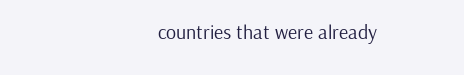countries that were already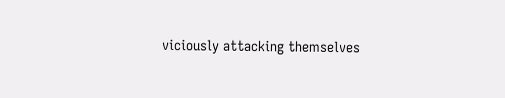viciously attacking themselves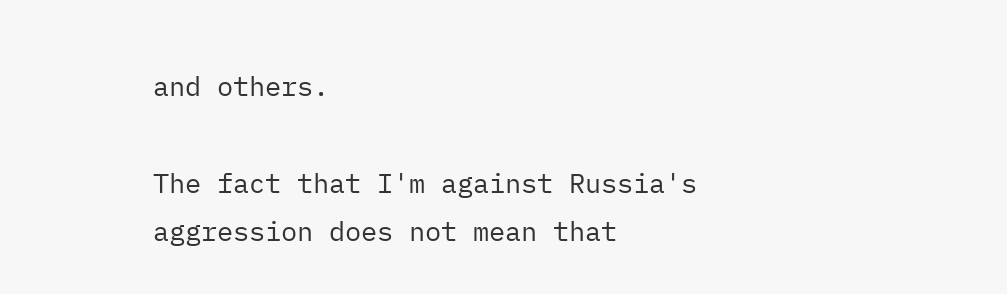and others.

The fact that I'm against Russia's aggression does not mean that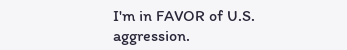I'm in FAVOR of U.S. aggression.